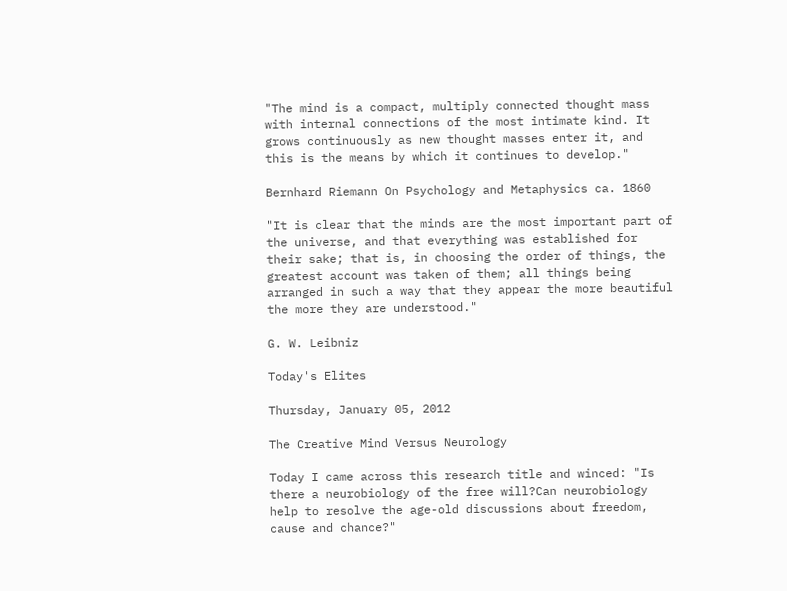"The mind is a compact, multiply connected thought mass with internal connections of the most intimate kind. It grows continuously as new thought masses enter it, and this is the means by which it continues to develop."

Bernhard Riemann On Psychology and Metaphysics ca. 1860

"It is clear that the minds are the most important part of the universe, and that everything was established for their sake; that is, in choosing the order of things, the greatest account was taken of them; all things being arranged in such a way that they appear the more beautiful the more they are understood."

G. W. Leibniz

Today's Elites

Thursday, January 05, 2012

The Creative Mind Versus Neurology

Today I came across this research title and winced: "Is there a neurobiology of the free will?Can neurobiology help to resolve the age-old discussions about freedom, cause and chance?"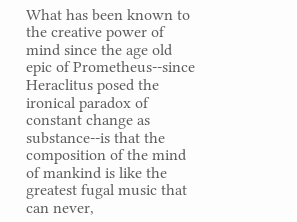What has been known to the creative power of mind since the age old epic of Prometheus--since Heraclitus posed the ironical paradox of constant change as substance--is that the composition of the mind of mankind is like the greatest fugal music that can never,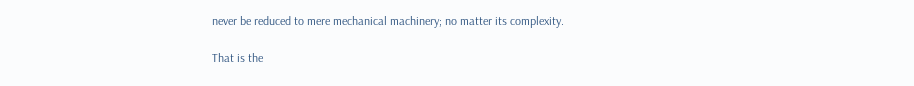never be reduced to mere mechanical machinery; no matter its complexity.

That is the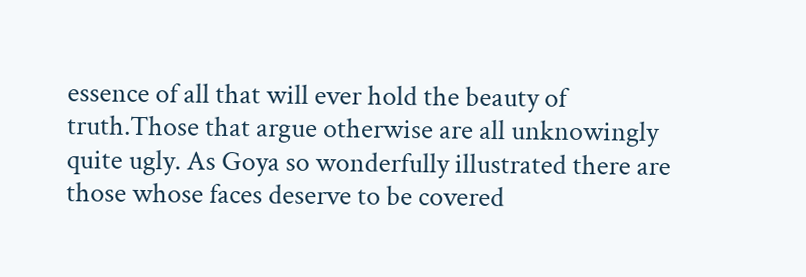essence of all that will ever hold the beauty of truth.Those that argue otherwise are all unknowingly quite ugly. As Goya so wonderfully illustrated there are those whose faces deserve to be covered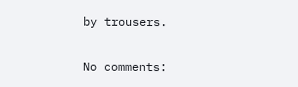by trousers.

No comments: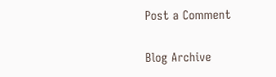Post a Comment

Blog Archive